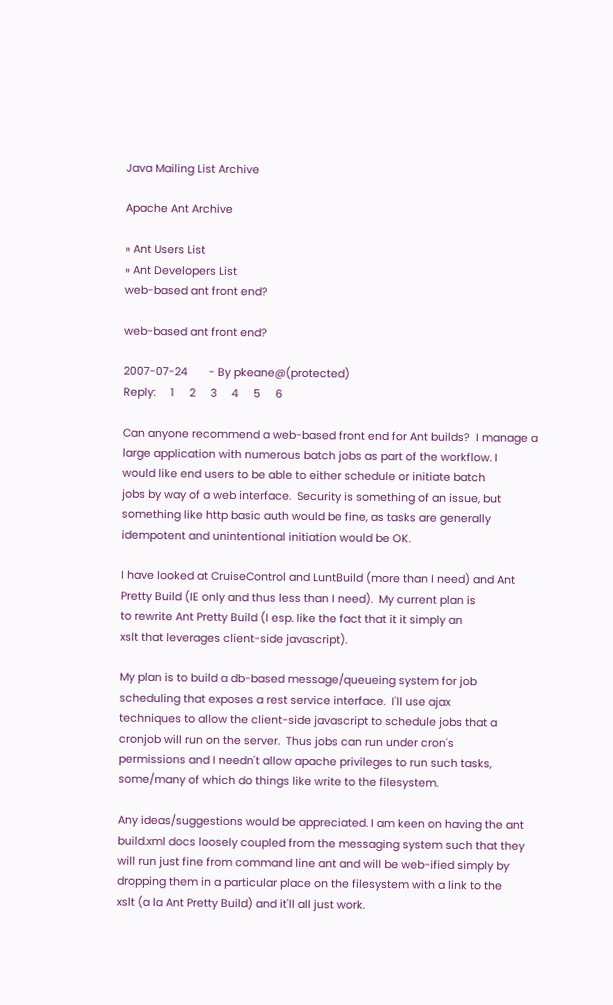Java Mailing List Archive

Apache Ant Archive

» Ant Users List
» Ant Developers List
web-based ant front end?

web-based ant front end?

2007-07-24       - By pkeane@(protected)
Reply:     1     2     3     4     5     6

Can anyone recommend a web-based front end for Ant builds?  I manage a
large application with numerous batch jobs as part of the workflow. I
would like end users to be able to either schedule or initiate batch
jobs by way of a web interface.  Security is something of an issue, but
something like http basic auth would be fine, as tasks are generally
idempotent and unintentional initiation would be OK.

I have looked at CruiseControl and LuntBuild (more than I need) and Ant
Pretty Build (IE only and thus less than I need).  My current plan is
to rewrite Ant Pretty Build (I esp. like the fact that it it simply an
xslt that leverages client-side javascript).

My plan is to build a db-based message/queueing system for job
scheduling that exposes a rest service interface.  I'll use ajax
techniques to allow the client-side javascript to schedule jobs that a
cronjob will run on the server.  Thus jobs can run under cron's
permissions and I needn't allow apache privileges to run such tasks,
some/many of which do things like write to the filesystem.

Any ideas/suggestions would be appreciated. I am keen on having the ant
build.xml docs loosely coupled from the messaging system such that they
will run just fine from command line ant and will be web-ified simply by
dropping them in a particular place on the filesystem with a link to the
xslt (a la Ant Pretty Build) and it'll all just work.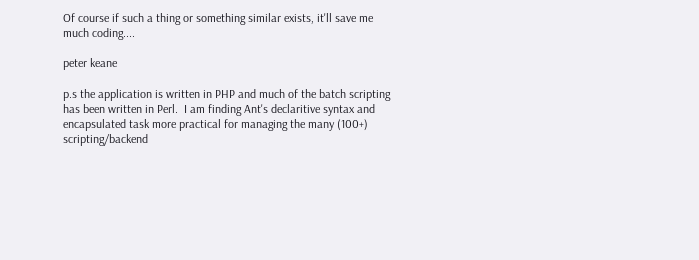Of course if such a thing or something similar exists, it'll save me
much coding....

peter keane

p.s the application is written in PHP and much of the batch scripting
has been written in Perl.  I am finding Ant's declaritive syntax and
encapsulated task more practical for managing the many (100+)
scripting/backend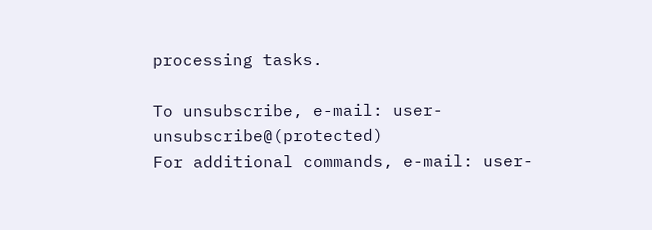processing tasks.

To unsubscribe, e-mail: user-unsubscribe@(protected)
For additional commands, e-mail: user-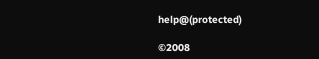help@(protected)

©2008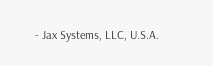- Jax Systems, LLC, U.S.A.